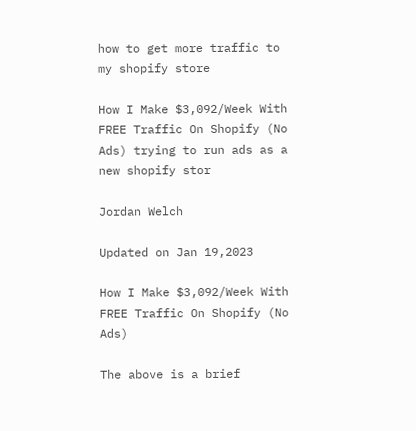how to get more traffic to my shopify store

How I Make $3,092/Week With FREE Traffic On Shopify (No Ads) trying to run ads as a new shopify stor

Jordan Welch

Updated on Jan 19,2023

How I Make $3,092/Week With FREE Traffic On Shopify (No Ads)

The above is a brief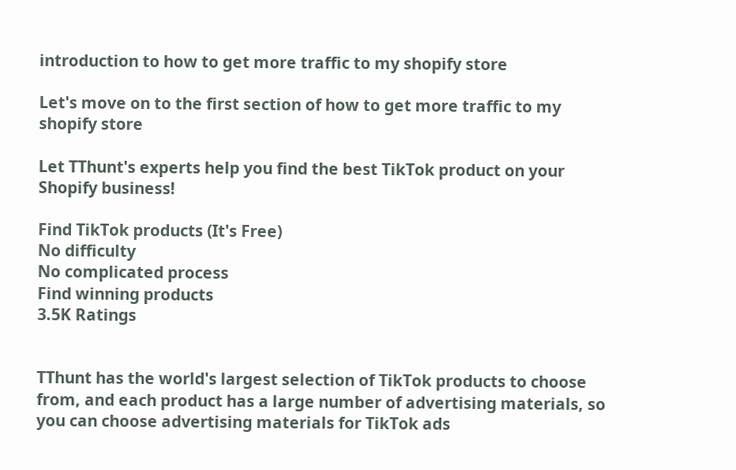introduction to how to get more traffic to my shopify store

Let's move on to the first section of how to get more traffic to my shopify store

Let TThunt's experts help you find the best TikTok product on your Shopify business!

Find TikTok products (It's Free)
No difficulty
No complicated process
Find winning products
3.5K Ratings


TThunt has the world's largest selection of TikTok products to choose from, and each product has a large number of advertising materials, so you can choose advertising materials for TikTok ads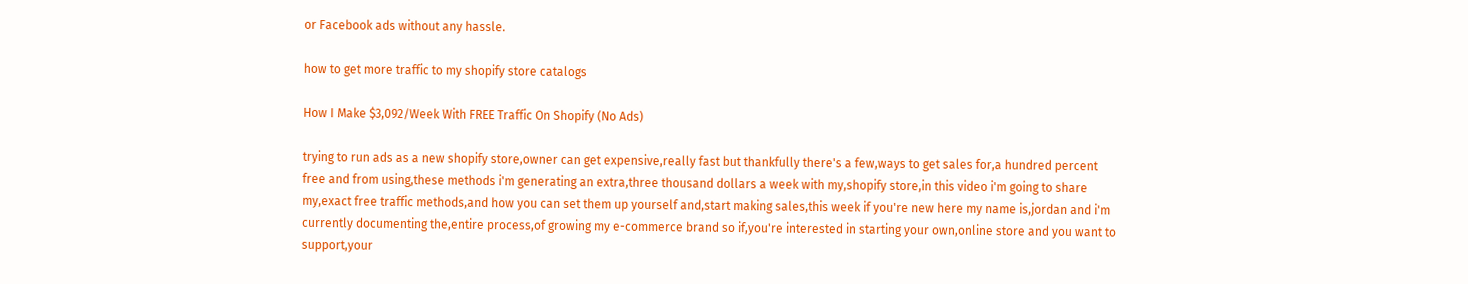or Facebook ads without any hassle.

how to get more traffic to my shopify store catalogs

How I Make $3,092/Week With FREE Traffic On Shopify (No Ads)

trying to run ads as a new shopify store,owner can get expensive,really fast but thankfully there's a few,ways to get sales for,a hundred percent free and from using,these methods i'm generating an extra,three thousand dollars a week with my,shopify store,in this video i'm going to share my,exact free traffic methods,and how you can set them up yourself and,start making sales,this week if you're new here my name is,jordan and i'm currently documenting the,entire process,of growing my e-commerce brand so if,you're interested in starting your own,online store and you want to support,your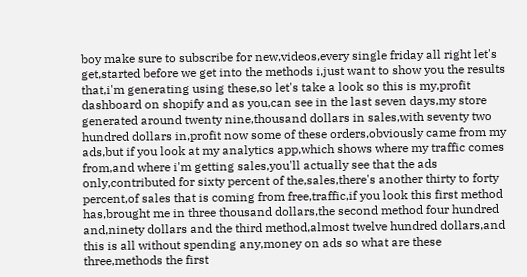boy make sure to subscribe for new,videos,every single friday all right let's get,started before we get into the methods i,just want to show you the results that,i'm generating using these,so let's take a look so this is my,profit dashboard on shopify and as you,can see in the last seven days,my store generated around twenty nine,thousand dollars in sales,with seventy two hundred dollars in,profit now some of these orders,obviously came from my ads,but if you look at my analytics app,which shows where my traffic comes from,and where i'm getting sales,you'll actually see that the ads only,contributed for sixty percent of the,sales,there's another thirty to forty percent,of sales that is coming from free,traffic,if you look this first method has,brought me in three thousand dollars,the second method four hundred and,ninety dollars and the third method,almost twelve hundred dollars,and this is all without spending any,money on ads so what are these three,methods the first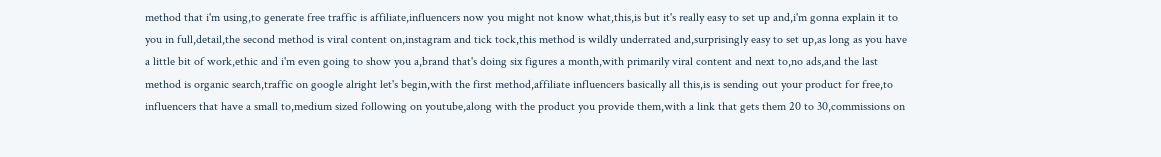method that i'm using,to generate free traffic is affiliate,influencers now you might not know what,this,is but it's really easy to set up and,i'm gonna explain it to you in full,detail,the second method is viral content on,instagram and tick tock,this method is wildly underrated and,surprisingly easy to set up,as long as you have a little bit of work,ethic and i'm even going to show you a,brand that's doing six figures a month,with primarily viral content and next to,no ads,and the last method is organic search,traffic on google alright let's begin,with the first method,affiliate influencers basically all this,is is sending out your product for free,to influencers that have a small to,medium sized following on youtube,along with the product you provide them,with a link that gets them 20 to 30,commissions on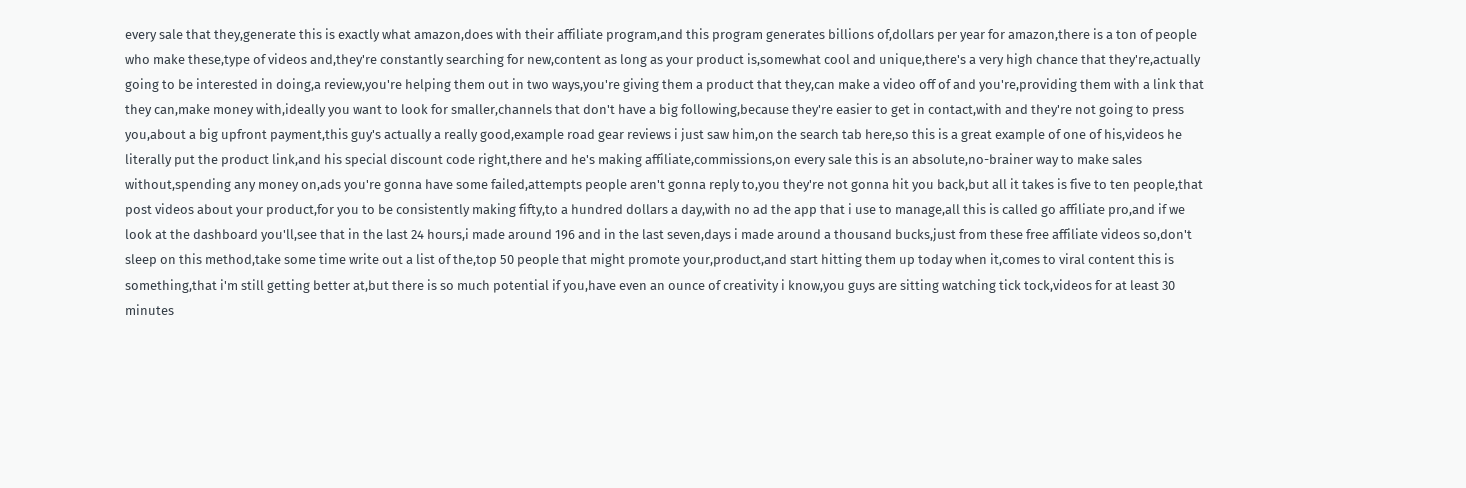every sale that they,generate this is exactly what amazon,does with their affiliate program,and this program generates billions of,dollars per year for amazon,there is a ton of people who make these,type of videos and,they're constantly searching for new,content as long as your product is,somewhat cool and unique,there's a very high chance that they're,actually going to be interested in doing,a review,you're helping them out in two ways,you're giving them a product that they,can make a video off of and you're,providing them with a link that they can,make money with,ideally you want to look for smaller,channels that don't have a big following,because they're easier to get in contact,with and they're not going to press you,about a big upfront payment,this guy's actually a really good,example road gear reviews i just saw him,on the search tab here,so this is a great example of one of his,videos he literally put the product link,and his special discount code right,there and he's making affiliate,commissions,on every sale this is an absolute,no-brainer way to make sales without,spending any money on,ads you're gonna have some failed,attempts people aren't gonna reply to,you they're not gonna hit you back,but all it takes is five to ten people,that post videos about your product,for you to be consistently making fifty,to a hundred dollars a day,with no ad the app that i use to manage,all this is called go affiliate pro,and if we look at the dashboard you'll,see that in the last 24 hours,i made around 196 and in the last seven,days i made around a thousand bucks,just from these free affiliate videos so,don't sleep on this method,take some time write out a list of the,top 50 people that might promote your,product,and start hitting them up today when it,comes to viral content this is something,that i'm still getting better at,but there is so much potential if you,have even an ounce of creativity i know,you guys are sitting watching tick tock,videos for at least 30 minutes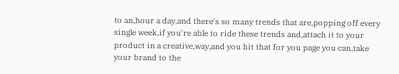to an,hour a day,and there's so many trends that are,popping off every single week,if you're able to ride these trends and,attach it to your product in a creative,way,and you hit that for you page you can,take your brand to the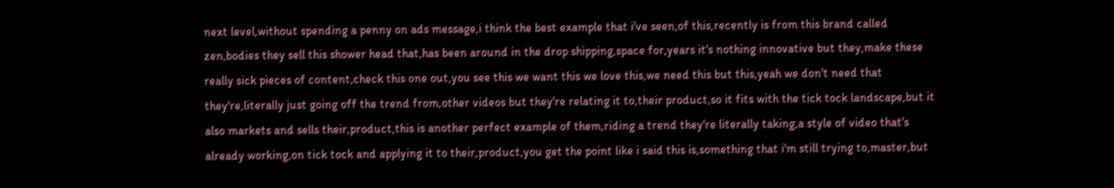next level,without spending a penny on ads message,i think the best example that i've seen,of this,recently is from this brand called zen,bodies they sell this shower head that,has been around in the drop shipping,space for,years it's nothing innovative but they,make these really sick pieces of content,check this one out,you see this we want this we love this,we need this but this,yeah we don't need that they're,literally just going off the trend from,other videos but they're relating it to,their product,so it fits with the tick tock landscape,but it also markets and sells their,product,this is another perfect example of them,riding a trend they're literally taking,a style of video that's already working,on tick tock and applying it to their,product,you get the point like i said this is,something that i'm still trying to,master,but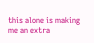this alone is making me an extra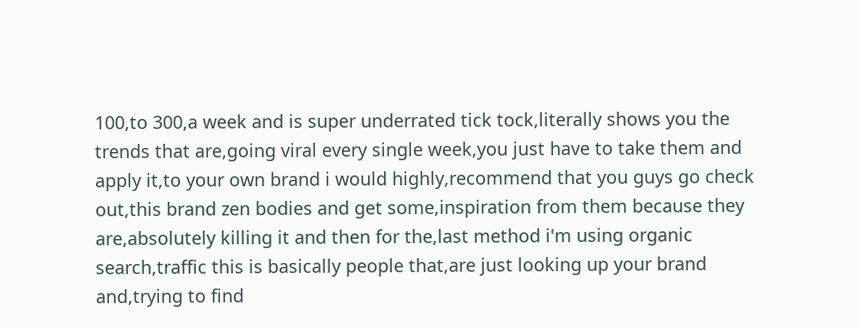100,to 300,a week and is super underrated tick tock,literally shows you the trends that are,going viral every single week,you just have to take them and apply it,to your own brand i would highly,recommend that you guys go check out,this brand zen bodies and get some,inspiration from them because they are,absolutely killing it and then for the,last method i'm using organic search,traffic this is basically people that,are just looking up your brand and,trying to find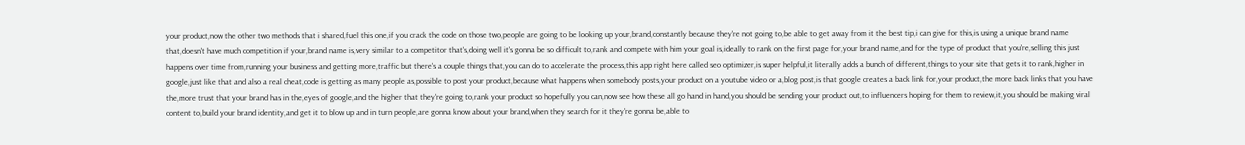your product,now the other two methods that i shared,fuel this one,if you crack the code on those two,people are going to be looking up your,brand,constantly because they're not going to,be able to get away from it the best tip,i can give for this,is using a unique brand name that,doesn't have much competition if your,brand name is,very similar to a competitor that's,doing well it's gonna be so difficult to,rank and compete with him your goal is,ideally to rank on the first page for,your brand name,and for the type of product that you're,selling this just happens over time from,running your business and getting more,traffic but there's a couple things that,you can do to accelerate the process,this app right here called seo optimizer,is super helpful,it literally adds a bunch of different,things to your site that gets it to rank,higher in google,just like that and also a real cheat,code is getting as many people as,possible to post your product,because what happens when somebody posts,your product on a youtube video or a,blog post,is that google creates a back link for,your product,the more back links that you have the,more trust that your brand has in the,eyes of google,and the higher that they're going to,rank your product so hopefully you can,now see how these all go hand in hand,you should be sending your product out,to influencers hoping for them to review,it,you should be making viral content to,build your brand identity,and get it to blow up and in turn people,are gonna know about your brand,when they search for it they're gonna be,able to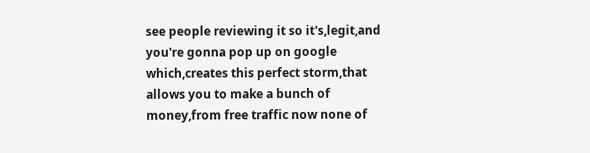see people reviewing it so it's,legit,and you're gonna pop up on google which,creates this perfect storm,that allows you to make a bunch of money,from free traffic now none of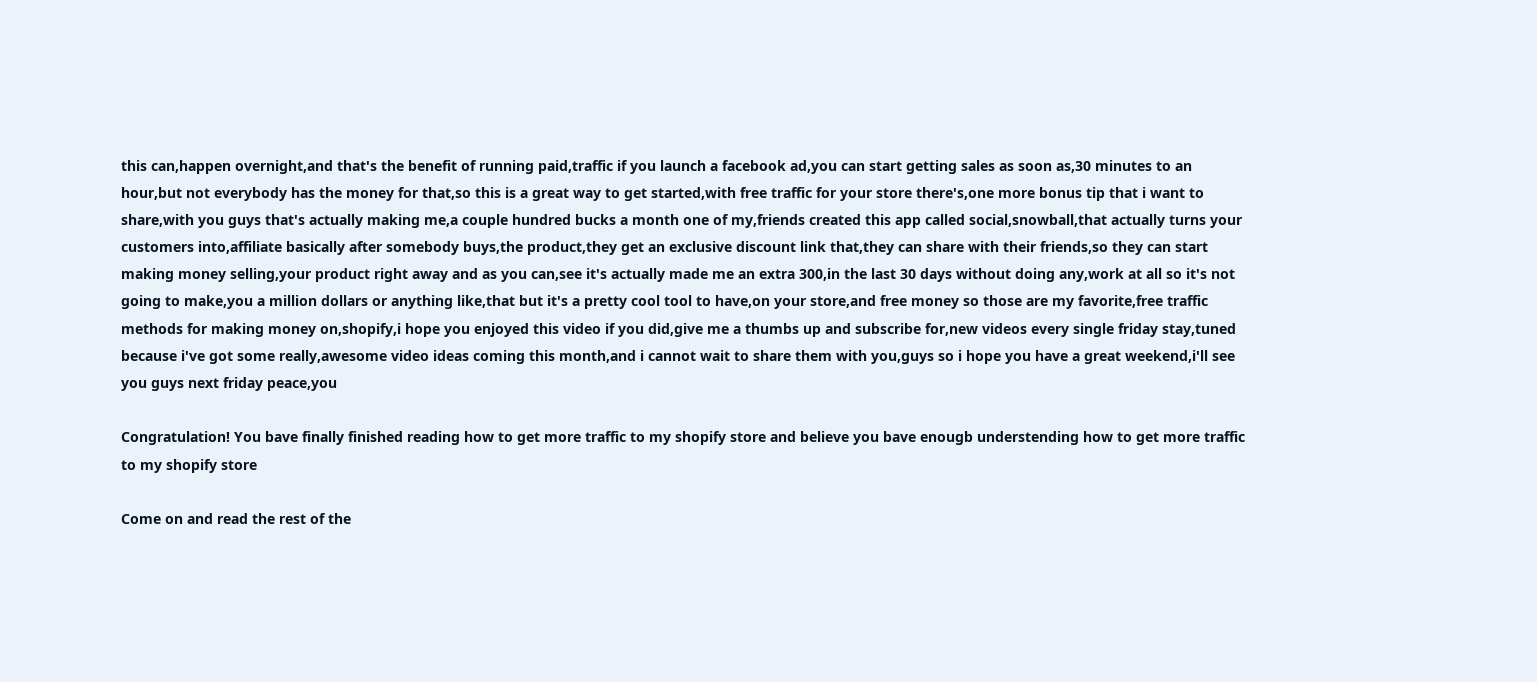this can,happen overnight,and that's the benefit of running paid,traffic if you launch a facebook ad,you can start getting sales as soon as,30 minutes to an hour,but not everybody has the money for that,so this is a great way to get started,with free traffic for your store there's,one more bonus tip that i want to share,with you guys that's actually making me,a couple hundred bucks a month one of my,friends created this app called social,snowball,that actually turns your customers into,affiliate basically after somebody buys,the product,they get an exclusive discount link that,they can share with their friends,so they can start making money selling,your product right away and as you can,see it's actually made me an extra 300,in the last 30 days without doing any,work at all so it's not going to make,you a million dollars or anything like,that but it's a pretty cool tool to have,on your store,and free money so those are my favorite,free traffic methods for making money on,shopify,i hope you enjoyed this video if you did,give me a thumbs up and subscribe for,new videos every single friday stay,tuned because i've got some really,awesome video ideas coming this month,and i cannot wait to share them with you,guys so i hope you have a great weekend,i'll see you guys next friday peace,you

Congratulation! You bave finally finished reading how to get more traffic to my shopify store and believe you bave enougb understending how to get more traffic to my shopify store

Come on and read the rest of the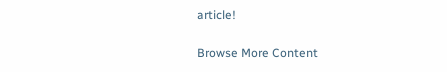article!

Browse More Content